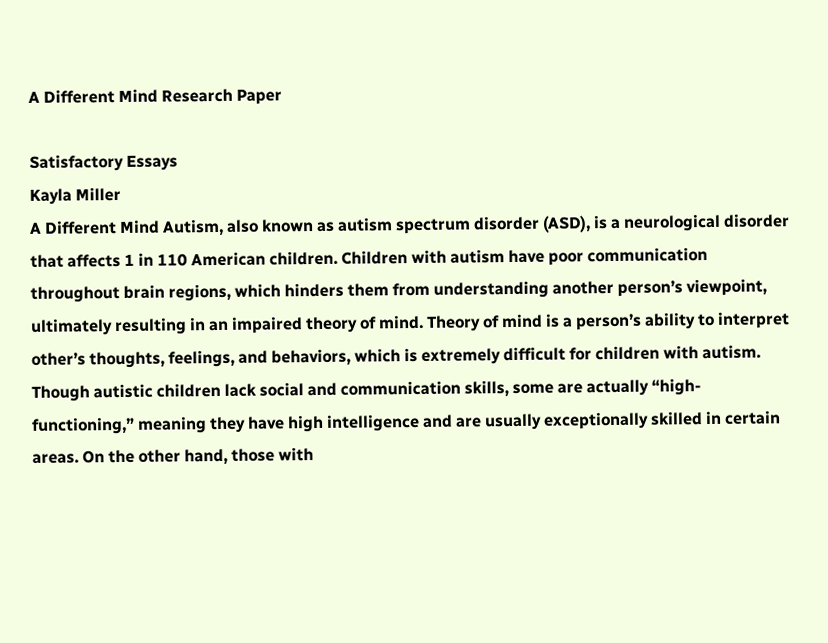A Different Mind Research Paper

Satisfactory Essays
Kayla Miller
A Different Mind Autism, also known as autism spectrum disorder (ASD), is a neurological disorder that affects 1 in 110 American children. Children with autism have poor communication throughout brain regions, which hinders them from understanding another person’s viewpoint, ultimately resulting in an impaired theory of mind. Theory of mind is a person’s ability to interpret other’s thoughts, feelings, and behaviors, which is extremely difficult for children with autism. Though autistic children lack social and communication skills, some are actually “high-functioning,” meaning they have high intelligence and are usually exceptionally skilled in certain areas. On the other hand, those with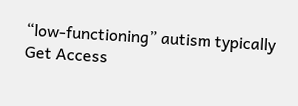“low-functioning” autism typically
Get Access